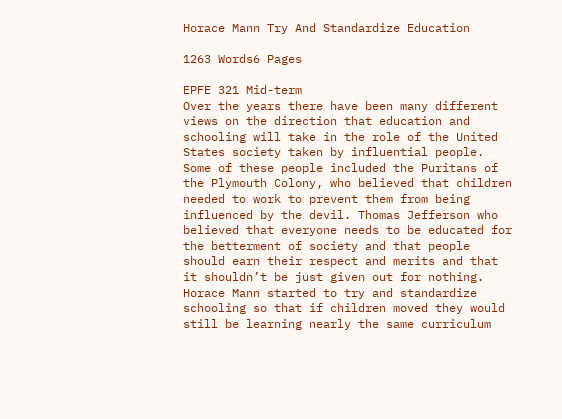Horace Mann Try And Standardize Education

1263 Words6 Pages

EPFE 321 Mid-term
Over the years there have been many different views on the direction that education and schooling will take in the role of the United States society taken by influential people. Some of these people included the Puritans of the Plymouth Colony, who believed that children needed to work to prevent them from being influenced by the devil. Thomas Jefferson who believed that everyone needs to be educated for the betterment of society and that people should earn their respect and merits and that it shouldn’t be just given out for nothing. Horace Mann started to try and standardize schooling so that if children moved they would still be learning nearly the same curriculum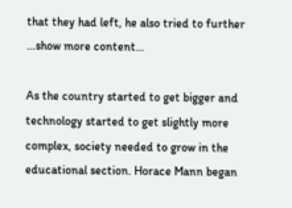that they had left, he also tried to further …show more content…

As the country started to get bigger and technology started to get slightly more complex, society needed to grow in the educational section. Horace Mann began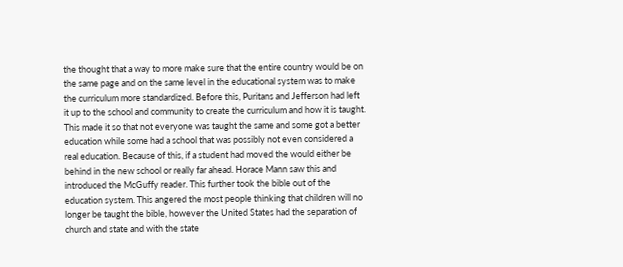the thought that a way to more make sure that the entire country would be on the same page and on the same level in the educational system was to make the curriculum more standardized. Before this, Puritans and Jefferson had left it up to the school and community to create the curriculum and how it is taught. This made it so that not everyone was taught the same and some got a better education while some had a school that was possibly not even considered a real education. Because of this, if a student had moved the would either be behind in the new school or really far ahead. Horace Mann saw this and introduced the McGuffy reader. This further took the bible out of the education system. This angered the most people thinking that children will no longer be taught the bible, however the United States had the separation of church and state and with the state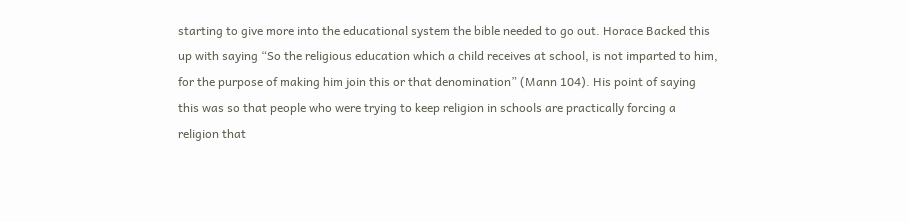starting to give more into the educational system the bible needed to go out. Horace Backed this up with saying “So the religious education which a child receives at school, is not imparted to him, for the purpose of making him join this or that denomination” (Mann 104). His point of saying this was so that people who were trying to keep religion in schools are practically forcing a religion that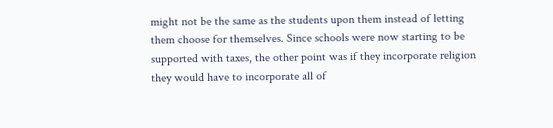might not be the same as the students upon them instead of letting them choose for themselves. Since schools were now starting to be supported with taxes, the other point was if they incorporate religion they would have to incorporate all of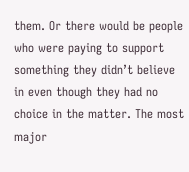them. Or there would be people who were paying to support something they didn’t believe in even though they had no choice in the matter. The most major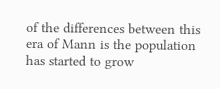of the differences between this era of Mann is the population has started to grow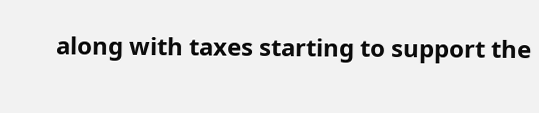along with taxes starting to support the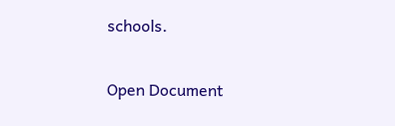schools.

Open Document